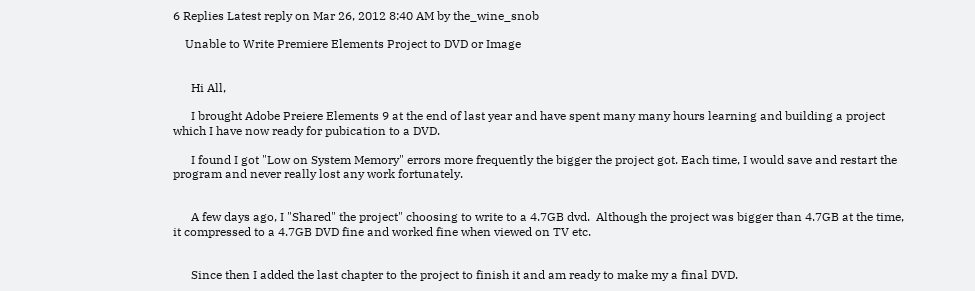6 Replies Latest reply on Mar 26, 2012 8:40 AM by the_wine_snob

    Unable to Write Premiere Elements Project to DVD or Image


      Hi All,

      I brought Adobe Preiere Elements 9 at the end of last year and have spent many many hours learning and building a project which I have now ready for pubication to a DVD.

      I found I got "Low on System Memory" errors more frequently the bigger the project got. Each time, I would save and restart the program and never really lost any work fortunately.


      A few days ago, I "Shared" the project" choosing to write to a 4.7GB dvd.  Although the project was bigger than 4.7GB at the time, it compressed to a 4.7GB DVD fine and worked fine when viewed on TV etc.


      Since then I added the last chapter to the project to finish it and am ready to make my a final DVD.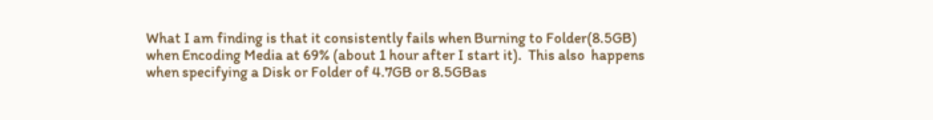What I am finding is that it consistently fails when Burning to Folder(8.5GB) when Encoding Media at 69% (about 1 hour after I start it).  This also  happens when specifying a Disk or Folder of 4.7GB or 8.5GBas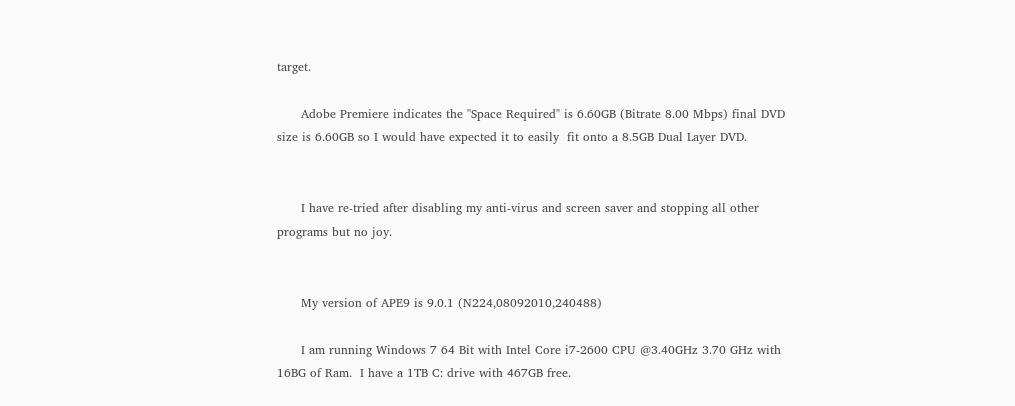target.

      Adobe Premiere indicates the "Space Required" is 6.60GB (Bitrate 8.00 Mbps) final DVD size is 6.60GB so I would have expected it to easily  fit onto a 8.5GB Dual Layer DVD.


      I have re-tried after disabling my anti-virus and screen saver and stopping all other programs but no joy.


      My version of APE9 is 9.0.1 (N224,08092010,240488)

      I am running Windows 7 64 Bit with Intel Core i7-2600 CPU @3.40GHz 3.70 GHz with 16BG of Ram.  I have a 1TB C: drive with 467GB free.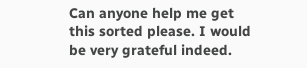Can anyone help me get this sorted please. I would be very grateful indeed.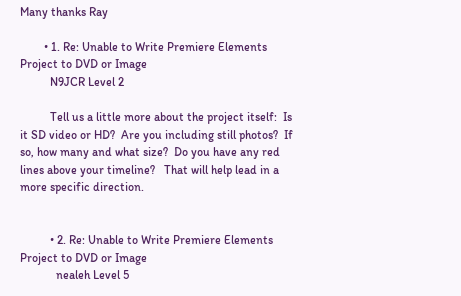Many thanks Ray

        • 1. Re: Unable to Write Premiere Elements Project to DVD or Image
          N9JCR Level 2

          Tell us a little more about the project itself:  Is it SD video or HD?  Are you including still photos?  If so, how many and what size?  Do you have any red lines above your timeline?   That will help lead in a more specific direction.


          • 2. Re: Unable to Write Premiere Elements Project to DVD or Image
            nealeh Level 5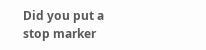Did you put a stop marker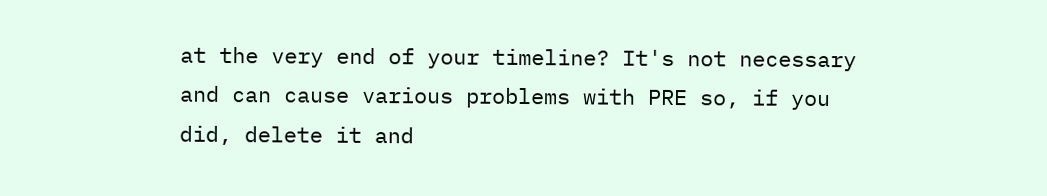at the very end of your timeline? It's not necessary and can cause various problems with PRE so, if you did, delete it and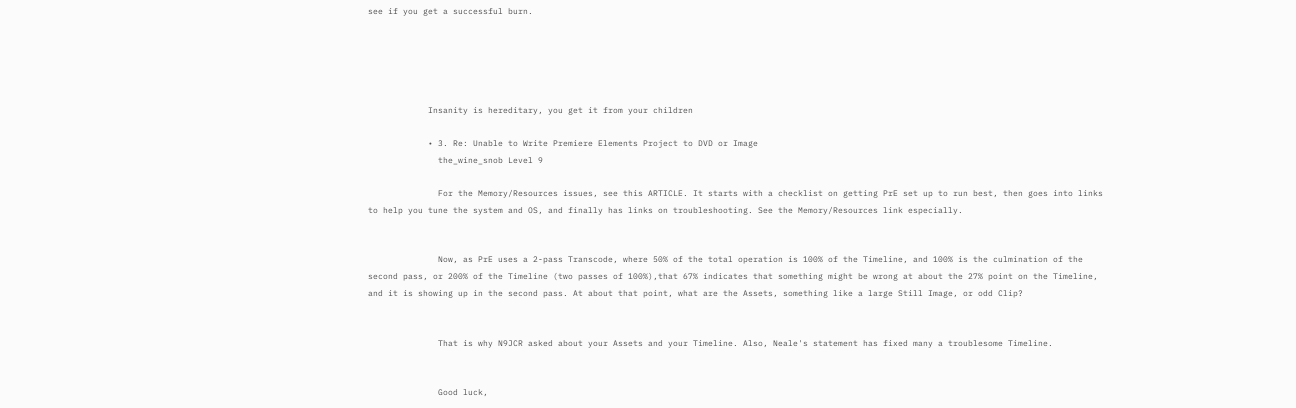see if you get a successful burn.





            Insanity is hereditary, you get it from your children

            • 3. Re: Unable to Write Premiere Elements Project to DVD or Image
              the_wine_snob Level 9

              For the Memory/Resources issues, see this ARTICLE. It starts with a checklist on getting PrE set up to run best, then goes into links to help you tune the system and OS, and finally has links on troubleshooting. See the Memory/Resources link especially.


              Now, as PrE uses a 2-pass Transcode, where 50% of the total operation is 100% of the Timeline, and 100% is the culmination of the second pass, or 200% of the Timeline (two passes of 100%),that 67% indicates that something might be wrong at about the 27% point on the Timeline, and it is showing up in the second pass. At about that point, what are the Assets, something like a large Still Image, or odd Clip?


              That is why N9JCR asked about your Assets and your Timeline. Also, Neale's statement has fixed many a troublesome Timeline.


              Good luck,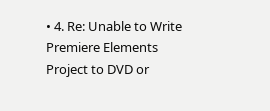• 4. Re: Unable to Write Premiere Elements Project to DVD or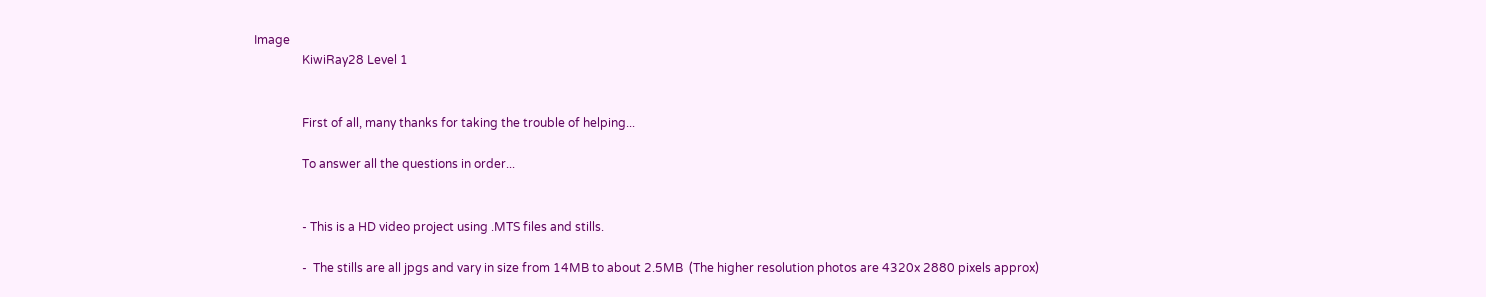Image
                KiwiRay28 Level 1


                First of all, many thanks for taking the trouble of helping...

                To answer all the questions in order...


                - This is a HD video project using .MTS files and stills.

                -  The stills are all jpgs and vary in size from 14MB to about 2.5MB  (The higher resolution photos are 4320x 2880 pixels approx)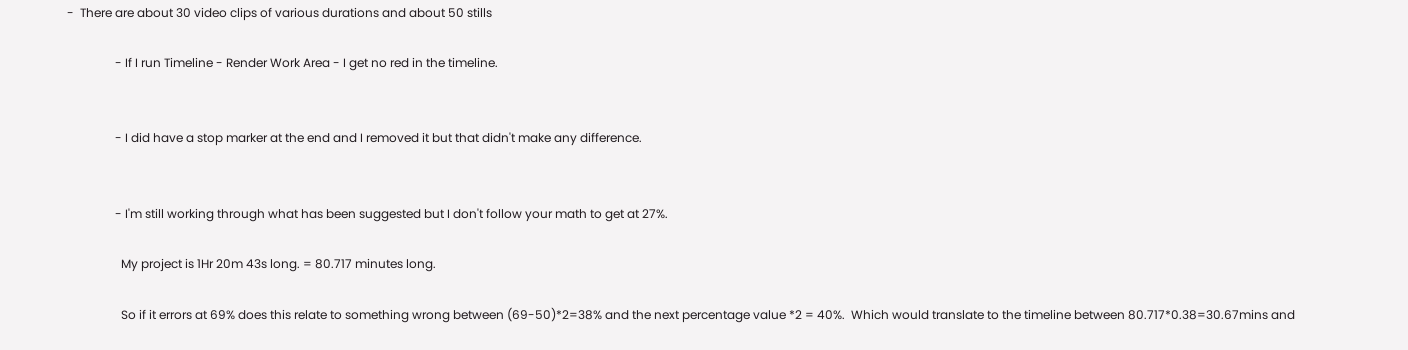-  There are about 30 video clips of various durations and about 50 stills

                - If I run Timeline - Render Work Area - I get no red in the timeline.


                - I did have a stop marker at the end and I removed it but that didn't make any difference.


                - I'm still working through what has been suggested but I don't follow your math to get at 27%.

                  My project is 1Hr 20m 43s long. = 80.717 minutes long.

                  So if it errors at 69% does this relate to something wrong between (69-50)*2=38% and the next percentage value *2 = 40%.  Which would translate to the timeline between 80.717*0.38=30.67mins and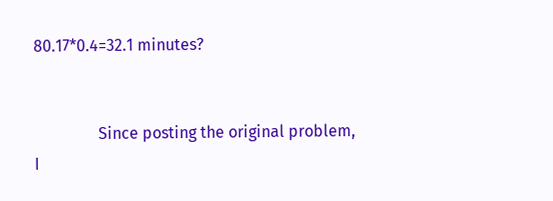80.17*0.4=32.1 minutes?


                Since posting the original problem, I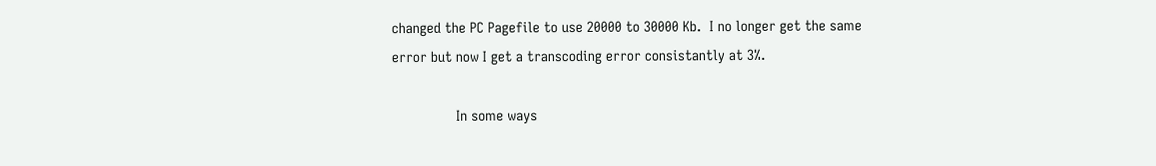changed the PC Pagefile to use 20000 to 30000 Kb.  I no longer get the same error but now I get a transcoding error consistantly at 3%.

                In some ways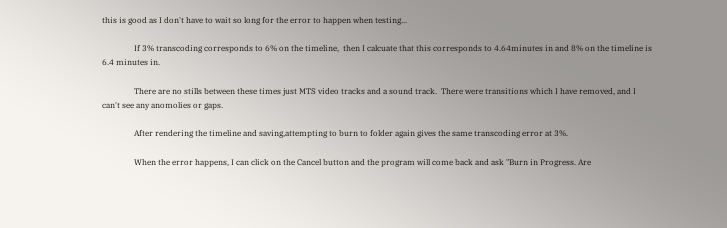this is good as I don't have to wait so long for the error to happen when testing...

                If 3% transcoding corresponds to 6% on the timeline,  then I calcuate that this corresponds to 4.64minutes in and 8% on the timeline is 6.4 minutes in.

                There are no stills between these times just MTS video tracks and a sound track.  There were transitions which I have removed, and I can't see any anomolies or gaps.

                After rendering the timeline and saving,attempting to burn to folder again gives the same transcoding error at 3%.

                When the error happens, I can click on the Cancel button and the program will come back and ask "Burn in Progress. Are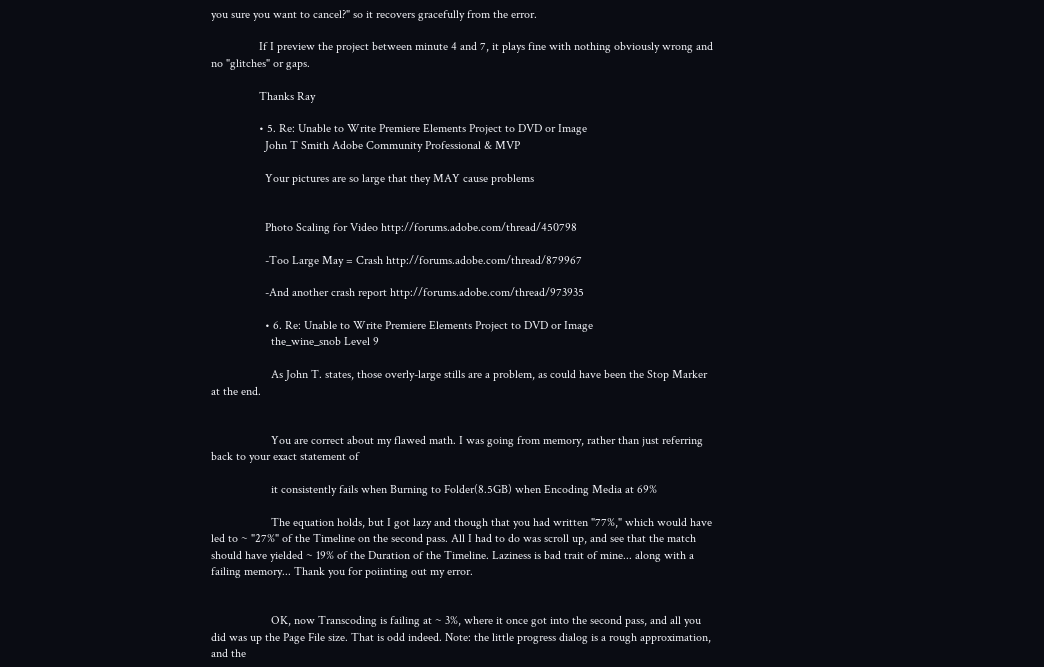you sure you want to cancel?" so it recovers gracefully from the error.

                If I preview the project between minute 4 and 7, it plays fine with nothing obviously wrong and no "glitches" or gaps.

                Thanks Ray

                • 5. Re: Unable to Write Premiere Elements Project to DVD or Image
                  John T Smith Adobe Community Professional & MVP

                  Your pictures are so large that they MAY cause problems


                  Photo Scaling for Video http://forums.adobe.com/thread/450798

                  -Too Large May = Crash http://forums.adobe.com/thread/879967

                  -And another crash report http://forums.adobe.com/thread/973935

                  • 6. Re: Unable to Write Premiere Elements Project to DVD or Image
                    the_wine_snob Level 9

                    As John T. states, those overly-large stills are a problem, as could have been the Stop Marker at the end.


                    You are correct about my flawed math. I was going from memory, rather than just referring back to your exact statement of

                    it consistently fails when Burning to Folder(8.5GB) when Encoding Media at 69%

                    The equation holds, but I got lazy and though that you had written "77%," which would have led to ~ "27%" of the Timeline on the second pass. All I had to do was scroll up, and see that the match should have yielded ~ 19% of the Duration of the Timeline. Laziness is bad trait of mine... along with a failing memory... Thank you for poiinting out my error.


                    OK, now Transcoding is failing at ~ 3%, where it once got into the second pass, and all you did was up the Page File size. That is odd indeed. Note: the little progress dialog is a rough approximation, and the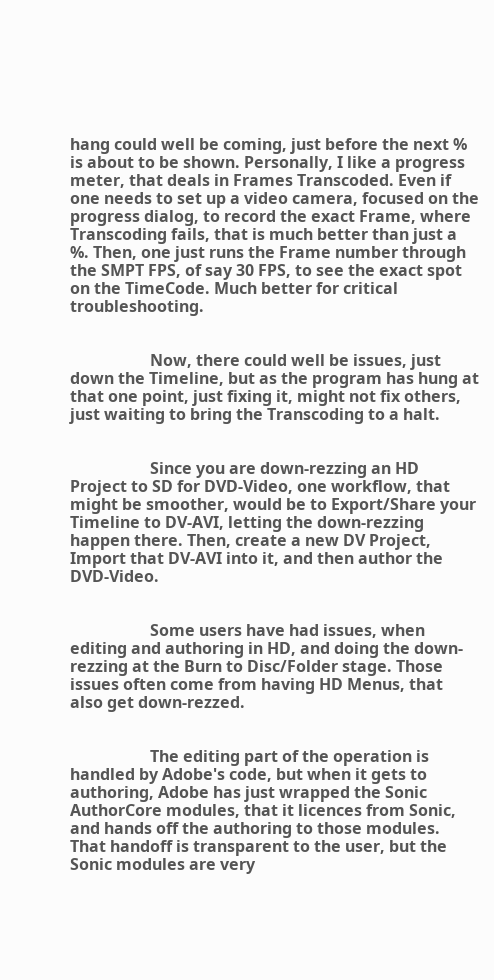hang could well be coming, just before the next % is about to be shown. Personally, I like a progress meter, that deals in Frames Transcoded. Even if one needs to set up a video camera, focused on the progress dialog, to record the exact Frame, where Transcoding fails, that is much better than just a %. Then, one just runs the Frame number through the SMPT FPS, of say 30 FPS, to see the exact spot on the TimeCode. Much better for critical troubleshooting.


                    Now, there could well be issues, just down the Timeline, but as the program has hung at that one point, just fixing it, might not fix others, just waiting to bring the Transcoding to a halt.


                    Since you are down-rezzing an HD Project to SD for DVD-Video, one workflow, that might be smoother, would be to Export/Share your Timeline to DV-AVI, letting the down-rezzing happen there. Then, create a new DV Project, Import that DV-AVI into it, and then author the DVD-Video.


                    Some users have had issues, when editing and authoring in HD, and doing the down-rezzing at the Burn to Disc/Folder stage. Those issues often come from having HD Menus, that also get down-rezzed.


                    The editing part of the operation is handled by Adobe's code, but when it gets to authoring, Adobe has just wrapped the Sonic AuthorCore modules, that it licences from Sonic, and hands off the authoring to those modules. That handoff is transparent to the user, but the Sonic modules are very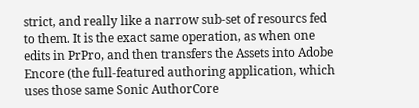strict, and really like a narrow sub-set of resourcs fed to them. It is the exact same operation, as when one edits in PrPro, and then transfers the Assets into Adobe Encore (the full-featured authoring application, which uses those same Sonic AuthorCore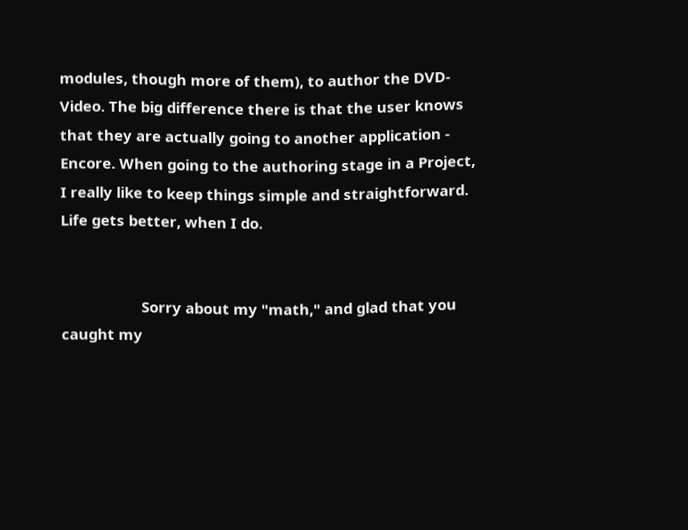modules, though more of them), to author the DVD-Video. The big difference there is that the user knows that they are actually going to another application - Encore. When going to the authoring stage in a Project, I really like to keep things simple and straightforward. Life gets better, when I do.


                    Sorry about my "math," and glad that you caught my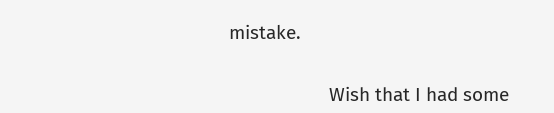mistake.


                    Wish that I had some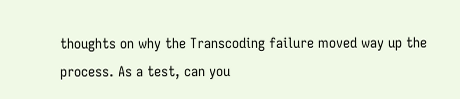thoughts on why the Transcoding failure moved way up the process. As a test, can you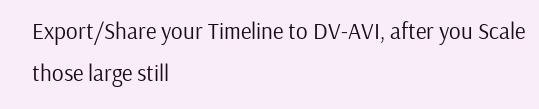Export/Share your Timeline to DV-AVI, after you Scale those large still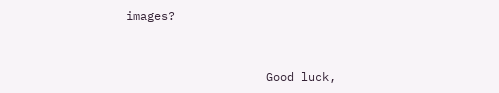images?


                    Good luck,